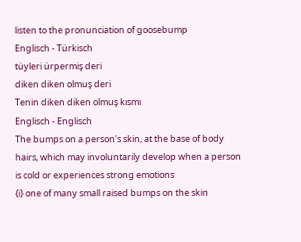listen to the pronunciation of goosebump
Englisch - Türkisch
tüyleri ürpermiş deri
diken diken olmuş deri
Tenin diken diken olmuş kısmı
Englisch - Englisch
The bumps on a person's skin, at the base of body hairs, which may involuntarily develop when a person is cold or experiences strong emotions
{i} one of many small raised bumps on the skin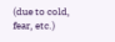(due to cold, fear, etc.)